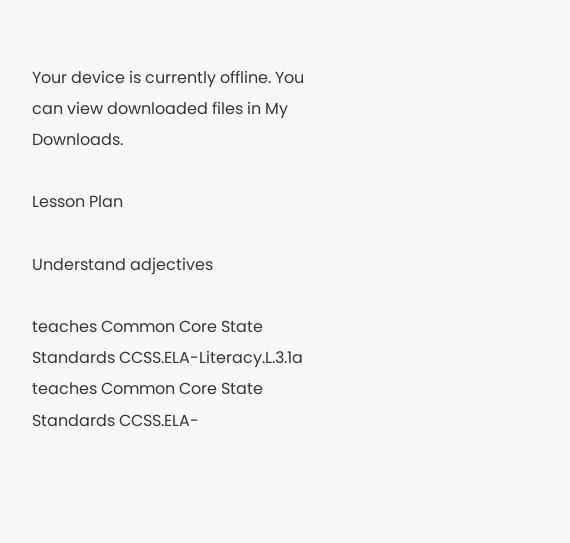Your device is currently offline. You can view downloaded files in My Downloads.

Lesson Plan

Understand adjectives

teaches Common Core State Standards CCSS.ELA-Literacy.L.3.1a
teaches Common Core State Standards CCSS.ELA-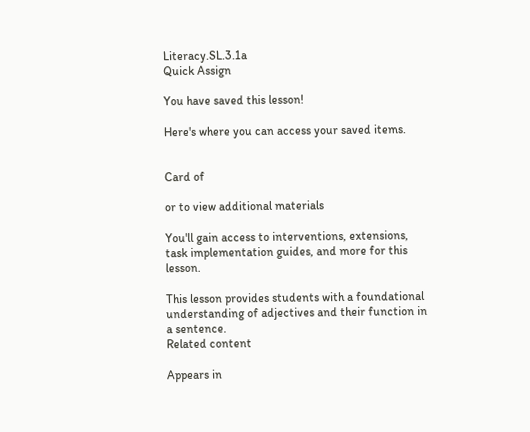Literacy.SL.3.1a
Quick Assign

You have saved this lesson!

Here's where you can access your saved items.


Card of

or to view additional materials

You'll gain access to interventions, extensions, task implementation guides, and more for this lesson.

This lesson provides students with a foundational understanding of adjectives and their function in a sentence.
Related content

Appears in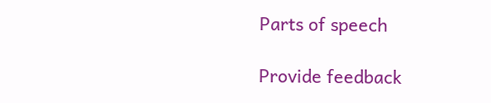Parts of speech

Provide feedback